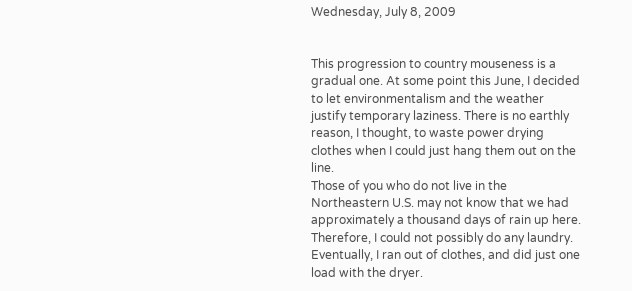Wednesday, July 8, 2009


This progression to country mouseness is a gradual one. At some point this June, I decided to let environmentalism and the weather justify temporary laziness. There is no earthly reason, I thought, to waste power drying clothes when I could just hang them out on the line.
Those of you who do not live in the Northeastern U.S. may not know that we had approximately a thousand days of rain up here. Therefore, I could not possibly do any laundry.
Eventually, I ran out of clothes, and did just one load with the dryer.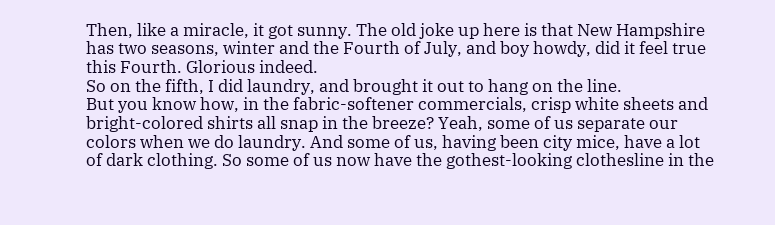Then, like a miracle, it got sunny. The old joke up here is that New Hampshire has two seasons, winter and the Fourth of July, and boy howdy, did it feel true this Fourth. Glorious indeed.
So on the fifth, I did laundry, and brought it out to hang on the line.
But you know how, in the fabric-softener commercials, crisp white sheets and bright-colored shirts all snap in the breeze? Yeah, some of us separate our colors when we do laundry. And some of us, having been city mice, have a lot of dark clothing. So some of us now have the gothest-looking clothesline in the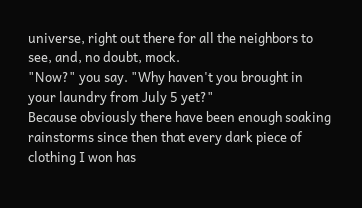universe, right out there for all the neighbors to see, and, no doubt, mock.
"Now?" you say. "Why haven't you brought in your laundry from July 5 yet?"
Because obviously there have been enough soaking rainstorms since then that every dark piece of clothing I won has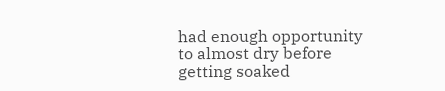had enough opportunity to almost dry before getting soaked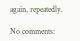again, repeatedly.

No comments: